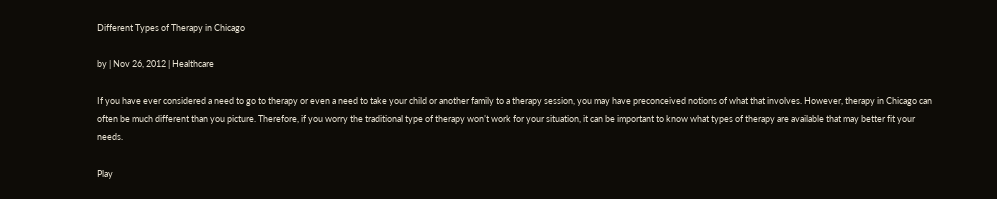Different Types of Therapy in Chicago

by | Nov 26, 2012 | Healthcare

If you have ever considered a need to go to therapy or even a need to take your child or another family to a therapy session, you may have preconceived notions of what that involves. However, therapy in Chicago can often be much different than you picture. Therefore, if you worry the traditional type of therapy won’t work for your situation, it can be important to know what types of therapy are available that may better fit your needs.

Play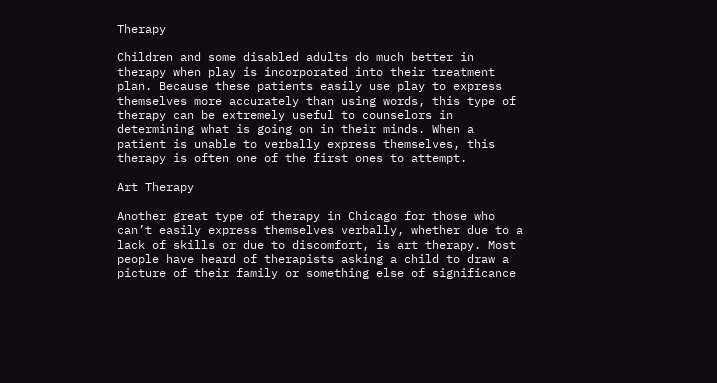Therapy

Children and some disabled adults do much better in therapy when play is incorporated into their treatment plan. Because these patients easily use play to express themselves more accurately than using words, this type of therapy can be extremely useful to counselors in determining what is going on in their minds. When a patient is unable to verbally express themselves, this therapy is often one of the first ones to attempt.

Art Therapy

Another great type of therapy in Chicago for those who can’t easily express themselves verbally, whether due to a lack of skills or due to discomfort, is art therapy. Most people have heard of therapists asking a child to draw a picture of their family or something else of significance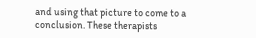and using that picture to come to a conclusion. These therapists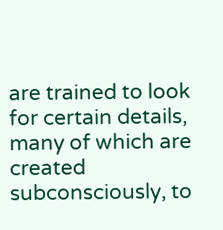are trained to look for certain details, many of which are created subconsciously, to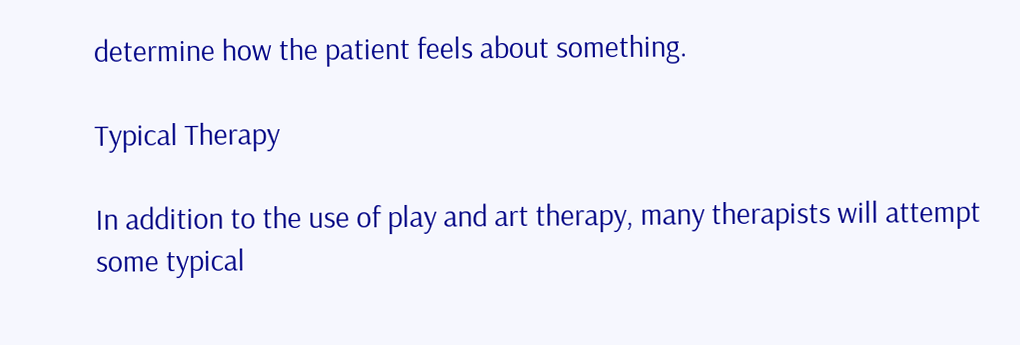determine how the patient feels about something.

Typical Therapy

In addition to the use of play and art therapy, many therapists will attempt some typical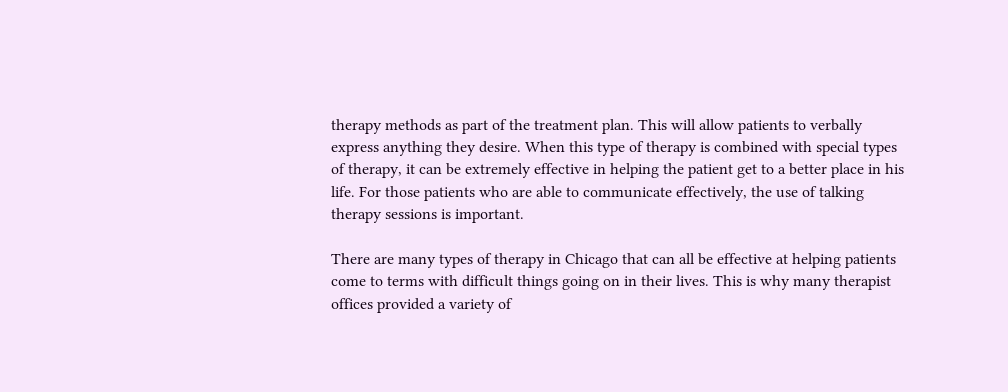therapy methods as part of the treatment plan. This will allow patients to verbally express anything they desire. When this type of therapy is combined with special types of therapy, it can be extremely effective in helping the patient get to a better place in his life. For those patients who are able to communicate effectively, the use of talking therapy sessions is important.

There are many types of therapy in Chicago that can all be effective at helping patients come to terms with difficult things going on in their lives. This is why many therapist offices provided a variety of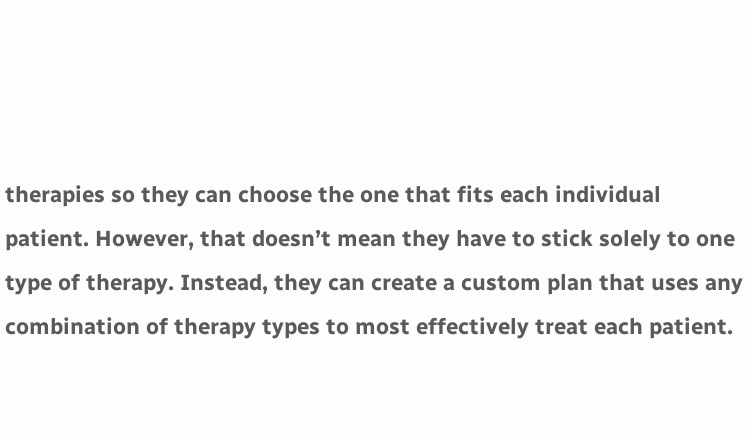therapies so they can choose the one that fits each individual patient. However, that doesn’t mean they have to stick solely to one type of therapy. Instead, they can create a custom plan that uses any combination of therapy types to most effectively treat each patient.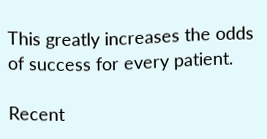This greatly increases the odds of success for every patient.

Recent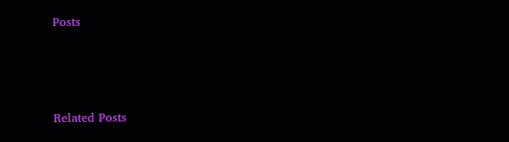Posts



Related Posts